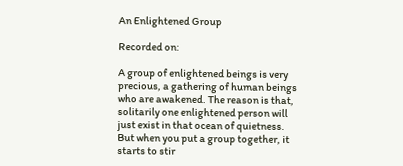An Enlightened Group

Recorded on:

A group of enlightened beings is very precious, a gathering of human beings who are awakened. The reason is that, solitarily one enlightened person will just exist in that ocean of quietness. But when you put a group together, it starts to stir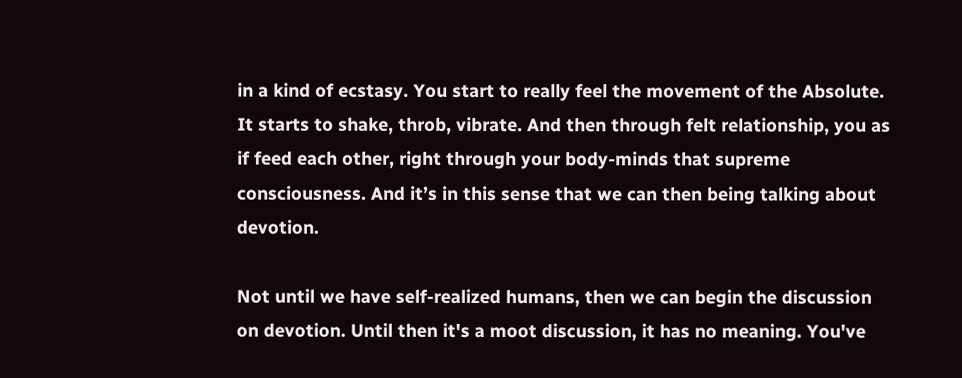in a kind of ecstasy. You start to really feel the movement of the Absolute. It starts to shake, throb, vibrate. And then through felt relationship, you as if feed each other, right through your body-minds that supreme consciousness. And it’s in this sense that we can then being talking about devotion.

Not until we have self-realized humans, then we can begin the discussion on devotion. Until then it's a moot discussion, it has no meaning. You've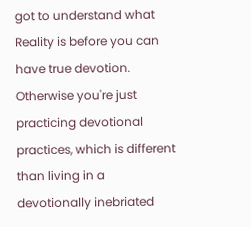got to understand what Reality is before you can have true devotion. Otherwise you're just practicing devotional practices, which is different than living in a devotionally inebriated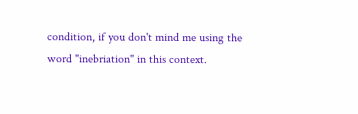condition, if you don't mind me using the word "inebriation" in this context.